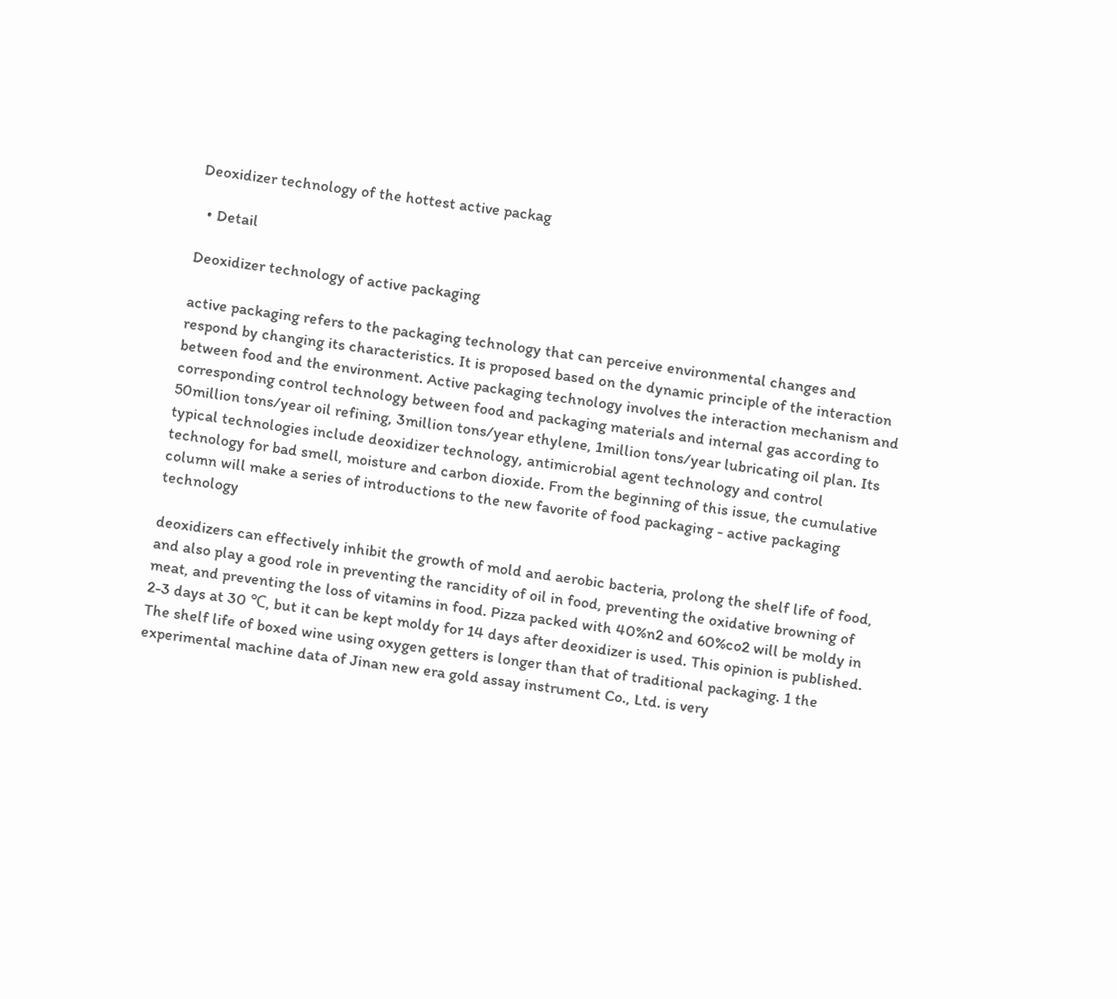Deoxidizer technology of the hottest active packag

  • Detail

Deoxidizer technology of active packaging

active packaging refers to the packaging technology that can perceive environmental changes and respond by changing its characteristics. It is proposed based on the dynamic principle of the interaction between food and the environment. Active packaging technology involves the interaction mechanism and corresponding control technology between food and packaging materials and internal gas according to 50million tons/year oil refining, 3million tons/year ethylene, 1million tons/year lubricating oil plan. Its typical technologies include deoxidizer technology, antimicrobial agent technology and control technology for bad smell, moisture and carbon dioxide. From the beginning of this issue, the cumulative column will make a series of introductions to the new favorite of food packaging - active packaging technology

deoxidizers can effectively inhibit the growth of mold and aerobic bacteria, prolong the shelf life of food, and also play a good role in preventing the rancidity of oil in food, preventing the oxidative browning of meat, and preventing the loss of vitamins in food. Pizza packed with 40%n2 and 60%co2 will be moldy in 2-3 days at 30 ℃, but it can be kept moldy for 14 days after deoxidizer is used. This opinion is published. The shelf life of boxed wine using oxygen getters is longer than that of traditional packaging. 1 the experimental machine data of Jinan new era gold assay instrument Co., Ltd. is very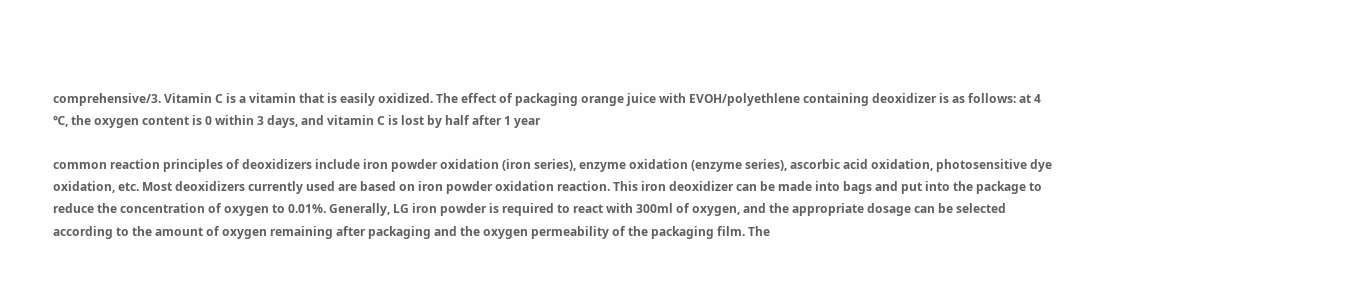comprehensive/3. Vitamin C is a vitamin that is easily oxidized. The effect of packaging orange juice with EVOH/polyethlene containing deoxidizer is as follows: at 4 ℃, the oxygen content is 0 within 3 days, and vitamin C is lost by half after 1 year

common reaction principles of deoxidizers include iron powder oxidation (iron series), enzyme oxidation (enzyme series), ascorbic acid oxidation, photosensitive dye oxidation, etc. Most deoxidizers currently used are based on iron powder oxidation reaction. This iron deoxidizer can be made into bags and put into the package to reduce the concentration of oxygen to 0.01%. Generally, LG iron powder is required to react with 300ml of oxygen, and the appropriate dosage can be selected according to the amount of oxygen remaining after packaging and the oxygen permeability of the packaging film. The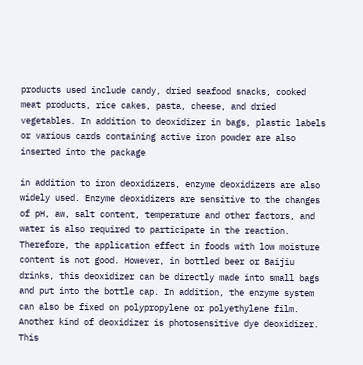products used include candy, dried seafood snacks, cooked meat products, rice cakes, pasta, cheese, and dried vegetables. In addition to deoxidizer in bags, plastic labels or various cards containing active iron powder are also inserted into the package

in addition to iron deoxidizers, enzyme deoxidizers are also widely used. Enzyme deoxidizers are sensitive to the changes of pH, aw, salt content, temperature and other factors, and water is also required to participate in the reaction. Therefore, the application effect in foods with low moisture content is not good. However, in bottled beer or Baijiu drinks, this deoxidizer can be directly made into small bags and put into the bottle cap. In addition, the enzyme system can also be fixed on polypropylene or polyethylene film. Another kind of deoxidizer is photosensitive dye deoxidizer. This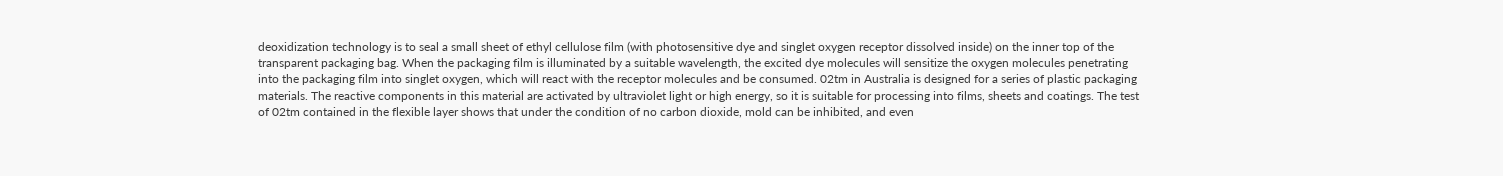deoxidization technology is to seal a small sheet of ethyl cellulose film (with photosensitive dye and singlet oxygen receptor dissolved inside) on the inner top of the transparent packaging bag. When the packaging film is illuminated by a suitable wavelength, the excited dye molecules will sensitize the oxygen molecules penetrating into the packaging film into singlet oxygen, which will react with the receptor molecules and be consumed. 02tm in Australia is designed for a series of plastic packaging materials. The reactive components in this material are activated by ultraviolet light or high energy, so it is suitable for processing into films, sheets and coatings. The test of 02tm contained in the flexible layer shows that under the condition of no carbon dioxide, mold can be inhibited, and even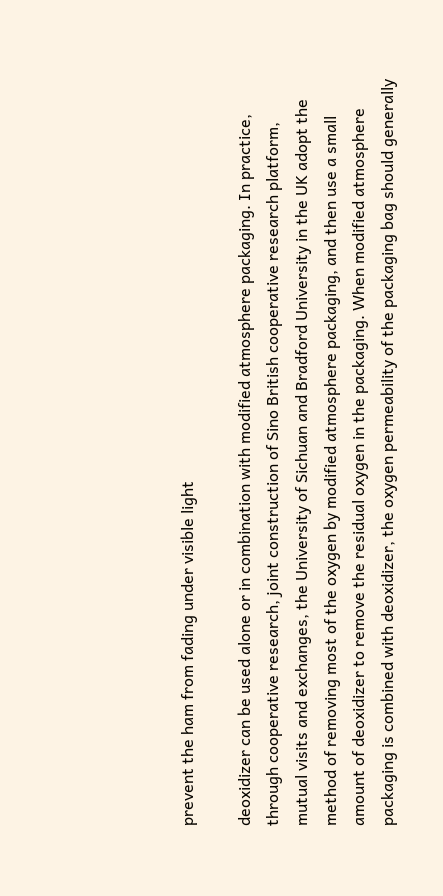prevent the ham from fading under visible light

deoxidizer can be used alone or in combination with modified atmosphere packaging. In practice, through cooperative research, joint construction of Sino British cooperative research platform, mutual visits and exchanges, the University of Sichuan and Bradford University in the UK adopt the method of removing most of the oxygen by modified atmosphere packaging, and then use a small amount of deoxidizer to remove the residual oxygen in the packaging. When modified atmosphere packaging is combined with deoxidizer, the oxygen permeability of the packaging bag should generally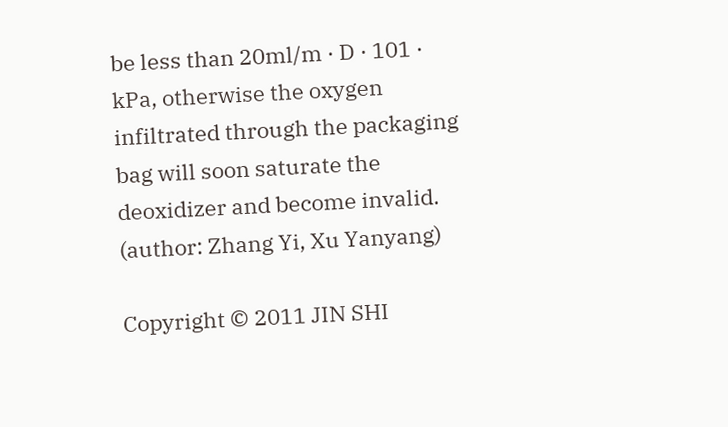be less than 20ml/m · D · 101 · kPa, otherwise the oxygen infiltrated through the packaging bag will soon saturate the deoxidizer and become invalid. (author: Zhang Yi, Xu Yanyang)

Copyright © 2011 JIN SHI